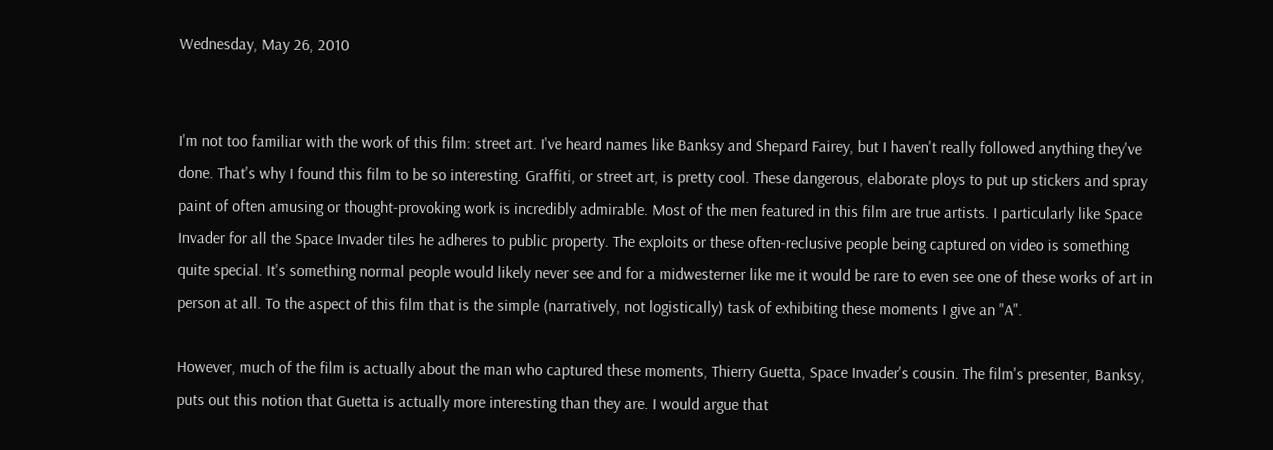Wednesday, May 26, 2010


I'm not too familiar with the work of this film: street art. I've heard names like Banksy and Shepard Fairey, but I haven't really followed anything they've done. That's why I found this film to be so interesting. Graffiti, or street art, is pretty cool. These dangerous, elaborate ploys to put up stickers and spray paint of often amusing or thought-provoking work is incredibly admirable. Most of the men featured in this film are true artists. I particularly like Space Invader for all the Space Invader tiles he adheres to public property. The exploits or these often-reclusive people being captured on video is something quite special. It's something normal people would likely never see and for a midwesterner like me it would be rare to even see one of these works of art in person at all. To the aspect of this film that is the simple (narratively, not logistically) task of exhibiting these moments I give an "A".

However, much of the film is actually about the man who captured these moments, Thierry Guetta, Space Invader's cousin. The film's presenter, Banksy, puts out this notion that Guetta is actually more interesting than they are. I would argue that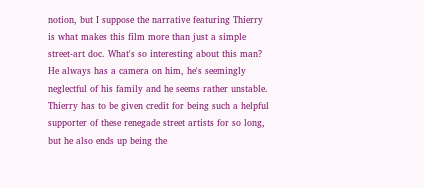notion, but I suppose the narrative featuring Thierry is what makes this film more than just a simple street-art doc. What's so interesting about this man? He always has a camera on him, he's seemingly neglectful of his family and he seems rather unstable. Thierry has to be given credit for being such a helpful supporter of these renegade street artists for so long, but he also ends up being the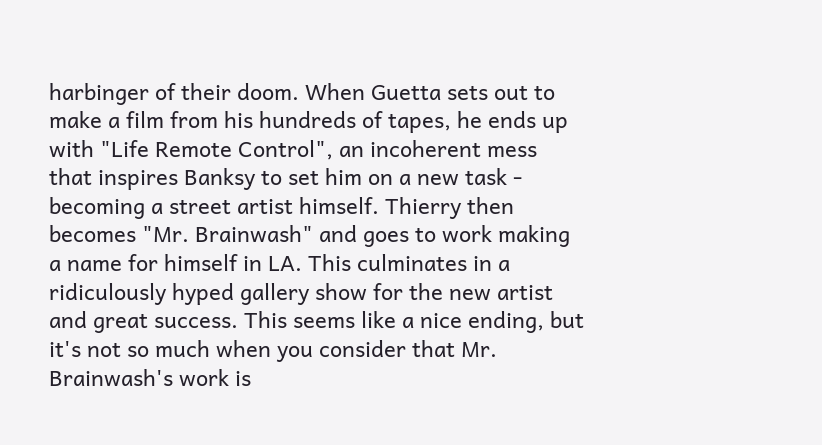harbinger of their doom. When Guetta sets out to make a film from his hundreds of tapes, he ends up with "Life Remote Control", an incoherent mess that inspires Banksy to set him on a new task - becoming a street artist himself. Thierry then becomes "Mr. Brainwash" and goes to work making a name for himself in LA. This culminates in a ridiculously hyped gallery show for the new artist and great success. This seems like a nice ending, but it's not so much when you consider that Mr. Brainwash's work is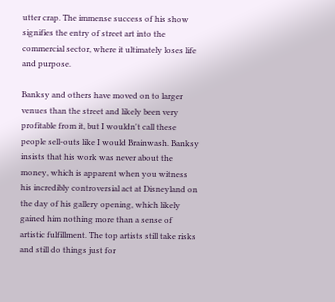utter crap. The immense success of his show signifies the entry of street art into the commercial sector, where it ultimately loses life and purpose.

Banksy and others have moved on to larger venues than the street and likely been very profitable from it, but I wouldn't call these people sell-outs like I would Brainwash. Banksy insists that his work was never about the money, which is apparent when you witness his incredibly controversial act at Disneyland on the day of his gallery opening, which likely gained him nothing more than a sense of artistic fulfillment. The top artists still take risks and still do things just for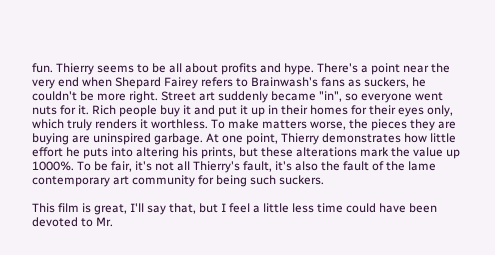fun. Thierry seems to be all about profits and hype. There's a point near the very end when Shepard Fairey refers to Brainwash's fans as suckers, he couldn't be more right. Street art suddenly became "in", so everyone went nuts for it. Rich people buy it and put it up in their homes for their eyes only, which truly renders it worthless. To make matters worse, the pieces they are buying are uninspired garbage. At one point, Thierry demonstrates how little effort he puts into altering his prints, but these alterations mark the value up 1000%. To be fair, it's not all Thierry's fault, it's also the fault of the lame contemporary art community for being such suckers.

This film is great, I'll say that, but I feel a little less time could have been devoted to Mr.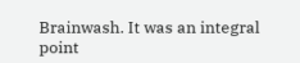Brainwash. It was an integral point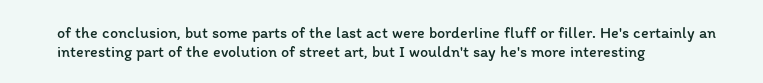of the conclusion, but some parts of the last act were borderline fluff or filler. He's certainly an interesting part of the evolution of street art, but I wouldn't say he's more interesting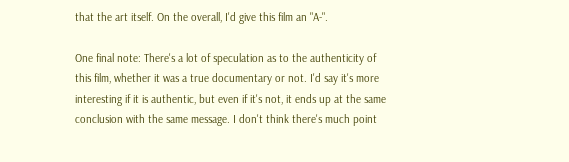that the art itself. On the overall, I'd give this film an "A-".

One final note: There's a lot of speculation as to the authenticity of this film, whether it was a true documentary or not. I'd say it's more interesting if it is authentic, but even if it's not, it ends up at the same conclusion with the same message. I don't think there's much point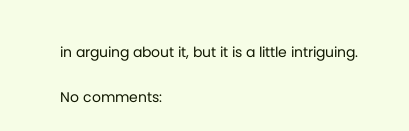in arguing about it, but it is a little intriguing.

No comments: